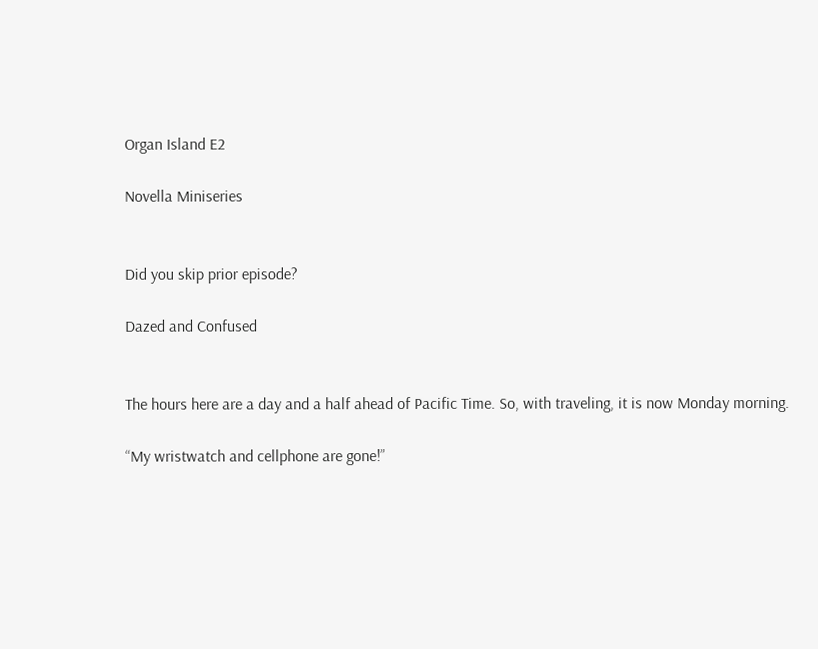Organ Island E2

Novella Miniseries


Did you skip prior episode?

Dazed and Confused


The hours here are a day and a half ahead of Pacific Time. So, with traveling, it is now Monday morning.

“My wristwatch and cellphone are gone!”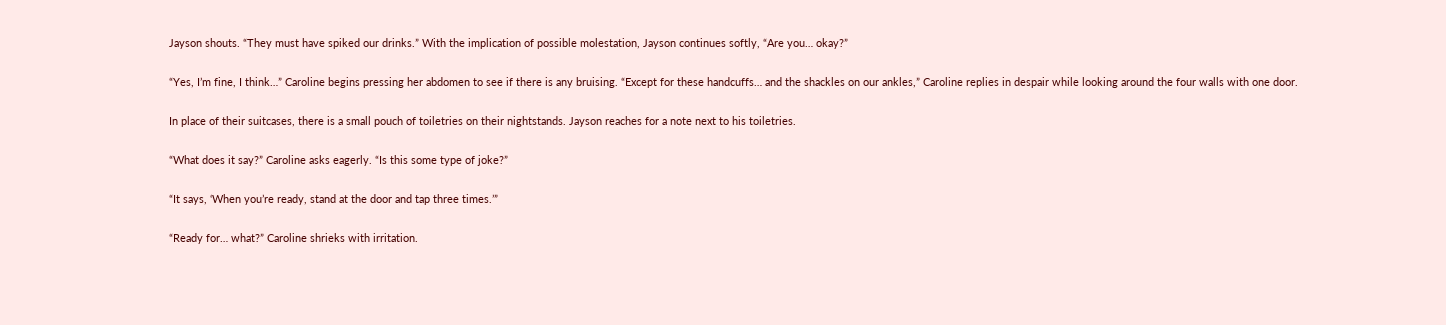Jayson shouts. “They must have spiked our drinks.” With the implication of possible molestation, Jayson continues softly, “Are you… okay?”

“Yes, I’m fine, I think…” Caroline begins pressing her abdomen to see if there is any bruising. “Except for these handcuffs… and the shackles on our ankles,” Caroline replies in despair while looking around the four walls with one door.

In place of their suitcases, there is a small pouch of toiletries on their nightstands. Jayson reaches for a note next to his toiletries.

“What does it say?” Caroline asks eagerly. “Is this some type of joke?”

“It says, ‘When you’re ready, stand at the door and tap three times.’”

“Ready for… what?” Caroline shrieks with irritation.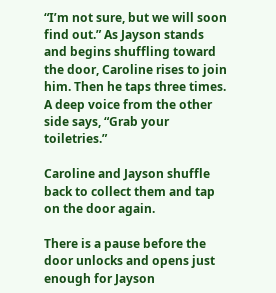“I’m not sure, but we will soon find out.” As Jayson stands and begins shuffling toward the door, Caroline rises to join him. Then he taps three times. A deep voice from the other side says, “Grab your toiletries.”

Caroline and Jayson shuffle back to collect them and tap on the door again.

There is a pause before the door unlocks and opens just enough for Jayson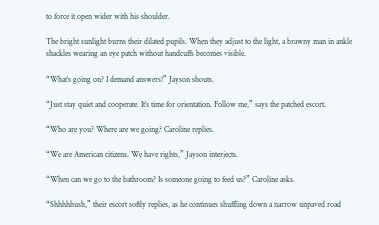to force it open wider with his shoulder.

The bright sunlight burns their dilated pupils. When they adjust to the light, a brawny man in ankle shackles wearing an eye patch without handcuffs becomes visible.

“What’s going on? I demand answers!” Jayson shouts.

“Just stay quiet and cooperate. It’s time for orientation. Follow me,” says the patched escort.

“Who are you? Where are we going? Caroline replies.

“We are American citizens. We have rights,” Jayson interjects.

“When can we go to the bathroom? Is someone going to feed us?” Caroline asks.

“Shhhhhush,” their escort softly replies, as he continues shuffling down a narrow unpaved road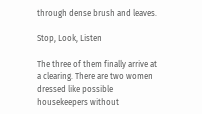through dense brush and leaves.

Stop, Look, Listen

The three of them finally arrive at a clearing. There are two women dressed like possible housekeepers without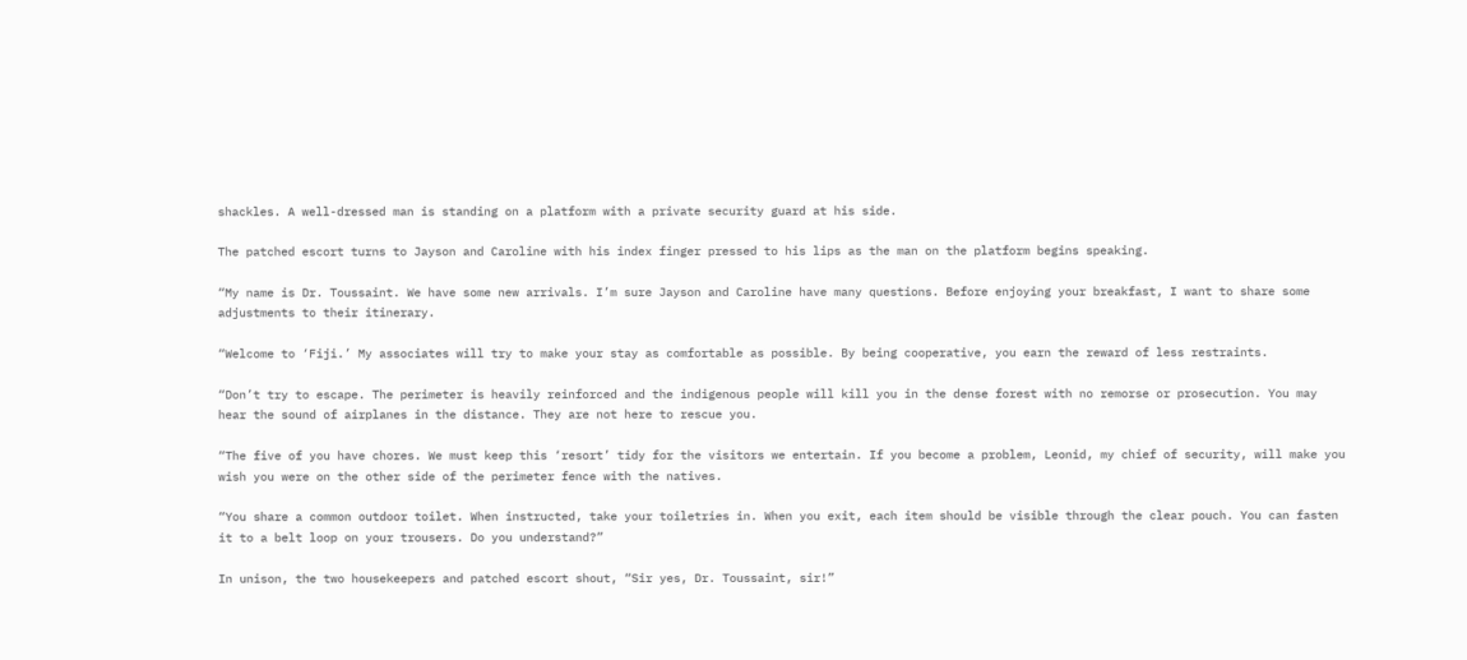shackles. A well-dressed man is standing on a platform with a private security guard at his side.

The patched escort turns to Jayson and Caroline with his index finger pressed to his lips as the man on the platform begins speaking.

“My name is Dr. Toussaint. We have some new arrivals. I’m sure Jayson and Caroline have many questions. Before enjoying your breakfast, I want to share some adjustments to their itinerary.

“Welcome to ‘Fiji.’ My associates will try to make your stay as comfortable as possible. By being cooperative, you earn the reward of less restraints.

“Don’t try to escape. The perimeter is heavily reinforced and the indigenous people will kill you in the dense forest with no remorse or prosecution. You may hear the sound of airplanes in the distance. They are not here to rescue you.

“The five of you have chores. We must keep this ‘resort’ tidy for the visitors we entertain. If you become a problem, Leonid, my chief of security, will make you wish you were on the other side of the perimeter fence with the natives.

“You share a common outdoor toilet. When instructed, take your toiletries in. When you exit, each item should be visible through the clear pouch. You can fasten it to a belt loop on your trousers. Do you understand?”

In unison, the two housekeepers and patched escort shout, “Sir yes, Dr. Toussaint, sir!”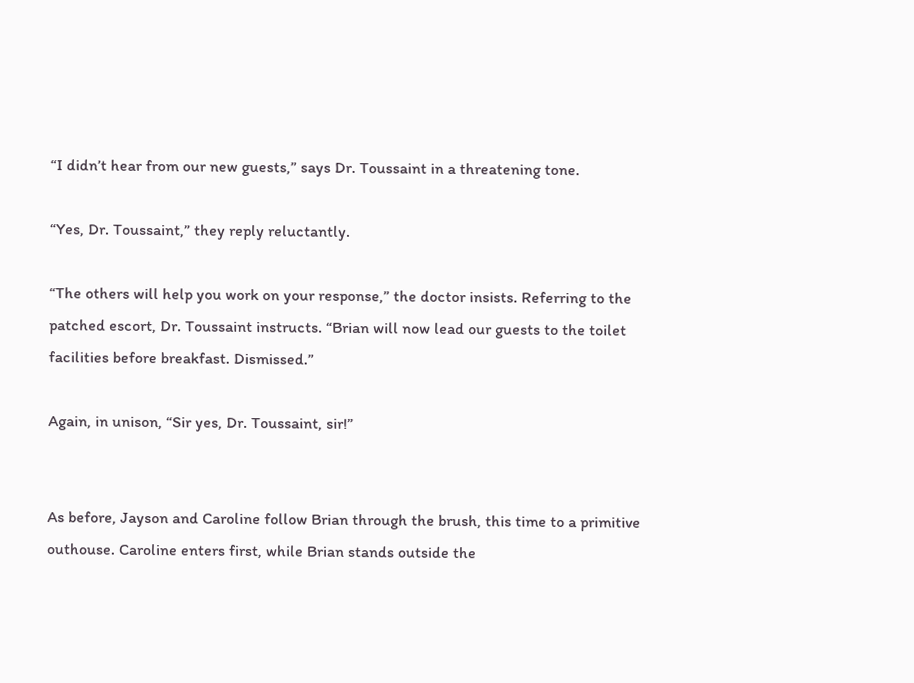“I didn’t hear from our new guests,” says Dr. Toussaint in a threatening tone.

“Yes, Dr. Toussaint,” they reply reluctantly.

“The others will help you work on your response,” the doctor insists. Referring to the patched escort, Dr. Toussaint instructs. “Brian will now lead our guests to the toilet facilities before breakfast. Dismissed.”

Again, in unison, “Sir yes, Dr. Toussaint, sir!”


As before, Jayson and Caroline follow Brian through the brush, this time to a primitive outhouse. Caroline enters first, while Brian stands outside the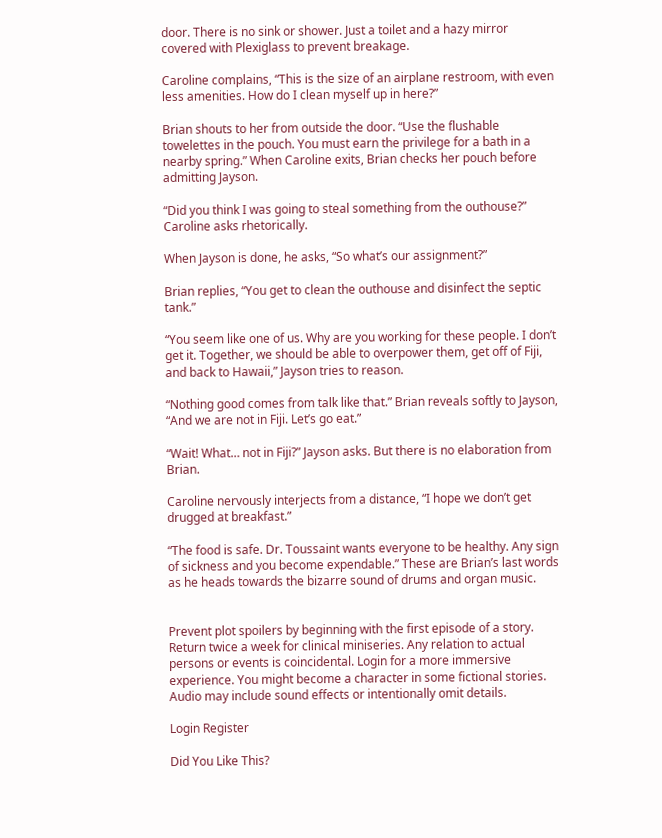door. There is no sink or shower. Just a toilet and a hazy mirror covered with Plexiglass to prevent breakage.

Caroline complains, “This is the size of an airplane restroom, with even less amenities. How do I clean myself up in here?”

Brian shouts to her from outside the door. “Use the flushable towelettes in the pouch. You must earn the privilege for a bath in a nearby spring.” When Caroline exits, Brian checks her pouch before admitting Jayson.

“Did you think I was going to steal something from the outhouse?” Caroline asks rhetorically.

When Jayson is done, he asks, “So what’s our assignment?”

Brian replies, “You get to clean the outhouse and disinfect the septic tank.”

“You seem like one of us. Why are you working for these people. I don’t get it. Together, we should be able to overpower them, get off of Fiji, and back to Hawaii,” Jayson tries to reason.

“Nothing good comes from talk like that.” Brian reveals softly to Jayson, “And we are not in Fiji. Let’s go eat.”

“Wait! What… not in Fiji?” Jayson asks. But there is no elaboration from Brian.

Caroline nervously interjects from a distance, “I hope we don’t get drugged at breakfast.”

“The food is safe. Dr. Toussaint wants everyone to be healthy. Any sign of sickness and you become expendable.” These are Brian’s last words as he heads towards the bizarre sound of drums and organ music.


Prevent plot spoilers by beginning with the first episode of a story. Return twice a week for clinical miniseries. Any relation to actual persons or events is coincidental. Login for a more immersive experience. You might become a character in some fictional stories. Audio may include sound effects or intentionally omit details.

Login Register

Did You Like This?